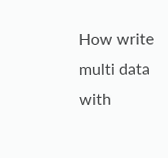How write multi data with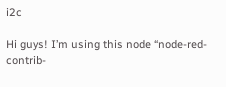i2c

Hi guys! I’m using this node “node-red-contrib-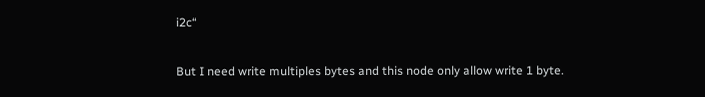i2c“

But I need write multiples bytes and this node only allow write 1 byte.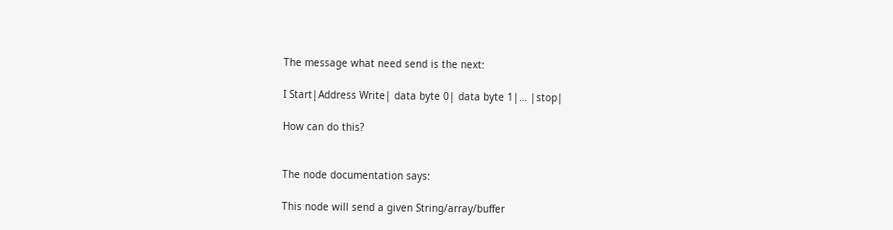The message what need send is the next:

I Start|Address Write| data byte 0| data byte 1|… |stop|

How can do this?


The node documentation says:

This node will send a given String/array/buffer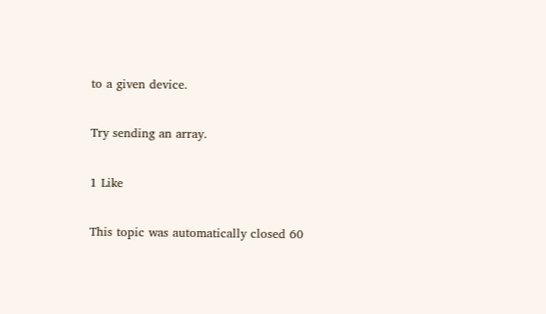to a given device.

Try sending an array.

1 Like

This topic was automatically closed 60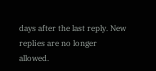days after the last reply. New replies are no longer allowed.